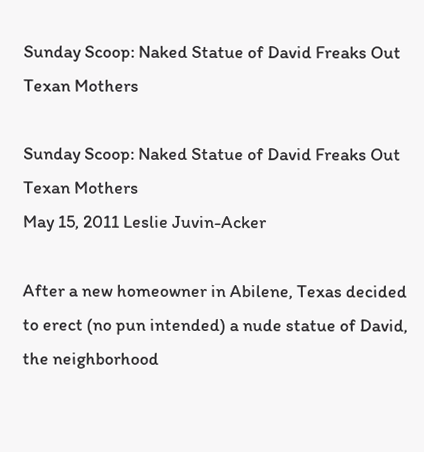Sunday Scoop: Naked Statue of David Freaks Out Texan Mothers

Sunday Scoop: Naked Statue of David Freaks Out Texan Mothers
May 15, 2011 Leslie Juvin-Acker

After a new homeowner in Abilene, Texas decided to erect (no pun intended) a nude statue of David, the neighborhood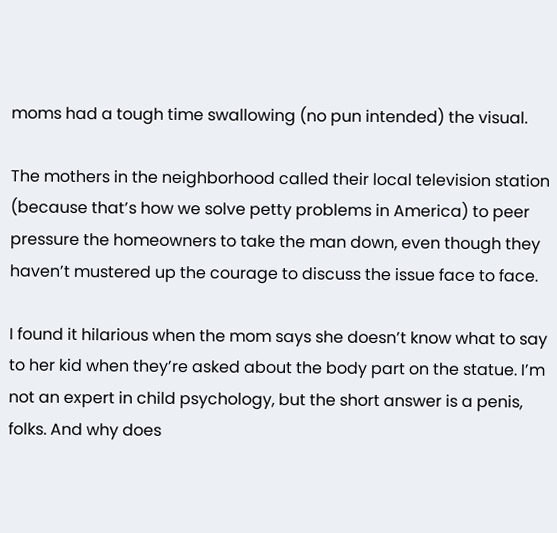moms had a tough time swallowing (no pun intended) the visual.

The mothers in the neighborhood called their local television station (because that’s how we solve petty problems in America) to peer pressure the homeowners to take the man down, even though they haven’t mustered up the courage to discuss the issue face to face.

I found it hilarious when the mom says she doesn’t know what to say to her kid when they’re asked about the body part on the statue. I’m not an expert in child psychology, but the short answer is a penis, folks. And why does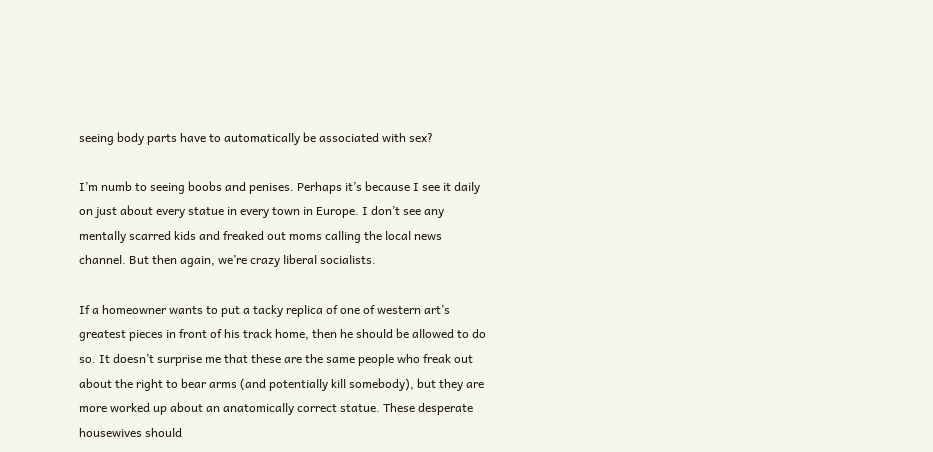seeing body parts have to automatically be associated with sex?

I’m numb to seeing boobs and penises. Perhaps it’s because I see it daily on just about every statue in every town in Europe. I don’t see any mentally scarred kids and freaked out moms calling the local news channel. But then again, we’re crazy liberal socialists.

If a homeowner wants to put a tacky replica of one of western art’s greatest pieces in front of his track home, then he should be allowed to do so. It doesn’t surprise me that these are the same people who freak out about the right to bear arms (and potentially kill somebody), but they are more worked up about an anatomically correct statue. These desperate housewives should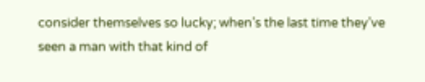consider themselves so lucky; when’s the last time they’ve seen a man with that kind of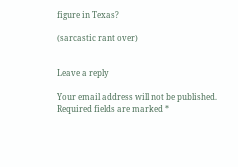figure in Texas?

(sarcastic rant over)


Leave a reply

Your email address will not be published. Required fields are marked *